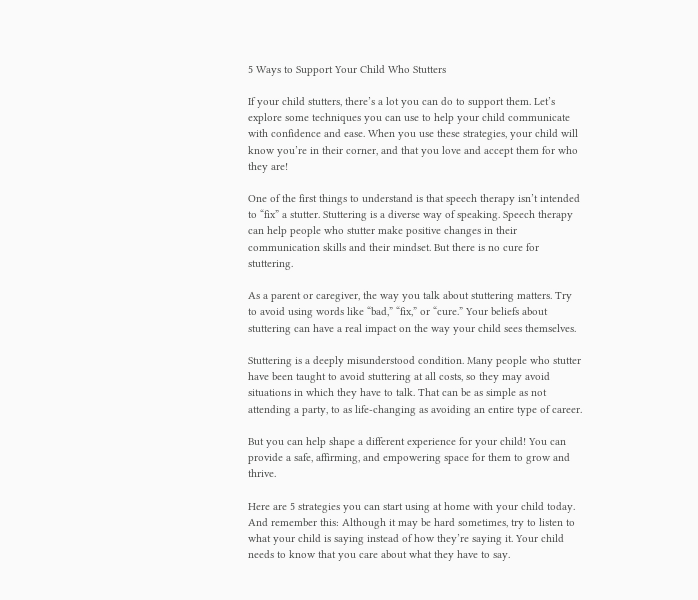5 Ways to Support Your Child Who Stutters

If your child stutters, there’s a lot you can do to support them. Let’s explore some techniques you can use to help your child communicate with confidence and ease. When you use these strategies, your child will know you’re in their corner, and that you love and accept them for who they are!

One of the first things to understand is that speech therapy isn’t intended to “fix” a stutter. Stuttering is a diverse way of speaking. Speech therapy can help people who stutter make positive changes in their communication skills and their mindset. But there is no cure for stuttering.

As a parent or caregiver, the way you talk about stuttering matters. Try to avoid using words like “bad,” “fix,” or “cure.” Your beliefs about stuttering can have a real impact on the way your child sees themselves.

Stuttering is a deeply misunderstood condition. Many people who stutter have been taught to avoid stuttering at all costs, so they may avoid situations in which they have to talk. That can be as simple as not attending a party, to as life-changing as avoiding an entire type of career.

But you can help shape a different experience for your child! You can provide a safe, affirming, and empowering space for them to grow and thrive.

Here are 5 strategies you can start using at home with your child today. And remember this: Although it may be hard sometimes, try to listen to what your child is saying instead of how they’re saying it. Your child needs to know that you care about what they have to say.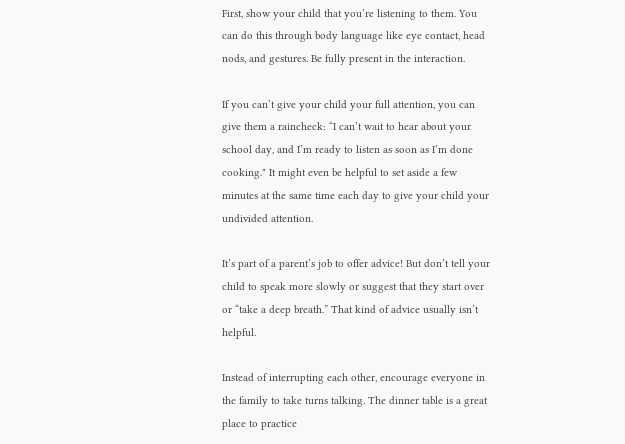First, show your child that you’re listening to them. You can do this through body language like eye contact, head nods, and gestures. Be fully present in the interaction.

If you can’t give your child your full attention, you can give them a raincheck: “I can’t wait to hear about your school day, and I’m ready to listen as soon as I’m done cooking." It might even be helpful to set aside a few minutes at the same time each day to give your child your undivided attention.

It’s part of a parent’s job to offer advice! But don’t tell your child to speak more slowly or suggest that they start over or “take a deep breath.” That kind of advice usually isn’t helpful.

Instead of interrupting each other, encourage everyone in the family to take turns talking. The dinner table is a great place to practice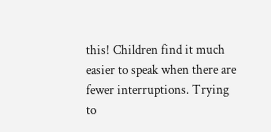this! Children find it much easier to speak when there are fewer interruptions. Trying to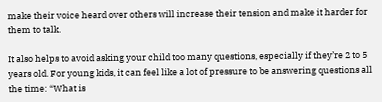make their voice heard over others will increase their tension and make it harder for them to talk.

It also helps to avoid asking your child too many questions, especially if they’re 2 to 5 years old. For young kids, it can feel like a lot of pressure to be answering questions all the time: “What is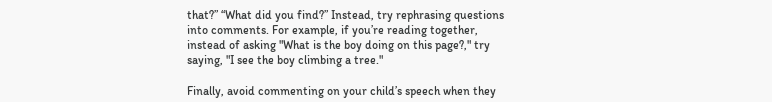that?” “What did you find?” Instead, try rephrasing questions into comments. For example, if you’re reading together, instead of asking "What is the boy doing on this page?," try saying, "I see the boy climbing a tree."

Finally, avoid commenting on your child’s speech when they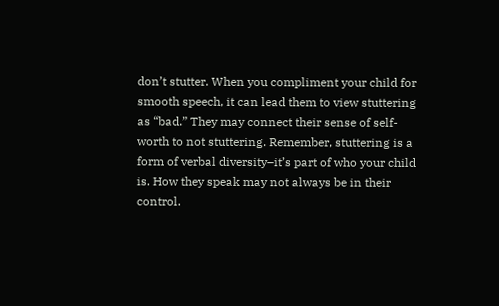don’t stutter. When you compliment your child for smooth speech, it can lead them to view stuttering as “bad.” They may connect their sense of self-worth to not stuttering. Remember, stuttering is a form of verbal diversity–it’s part of who your child is. How they speak may not always be in their control.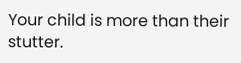Your child is more than their stutter.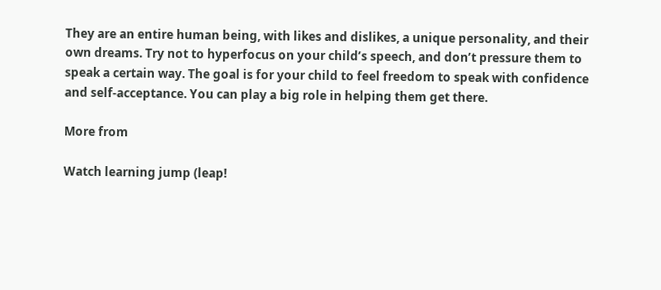They are an entire human being, with likes and dislikes, a unique personality, and their own dreams. Try not to hyperfocus on your child’s speech, and don’t pressure them to speak a certain way. The goal is for your child to feel freedom to speak with confidence and self-acceptance. You can play a big role in helping them get there.

More from

Watch learning jump (leap!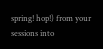spring! hop!) from your sessions into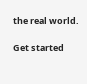the real world.

Get started